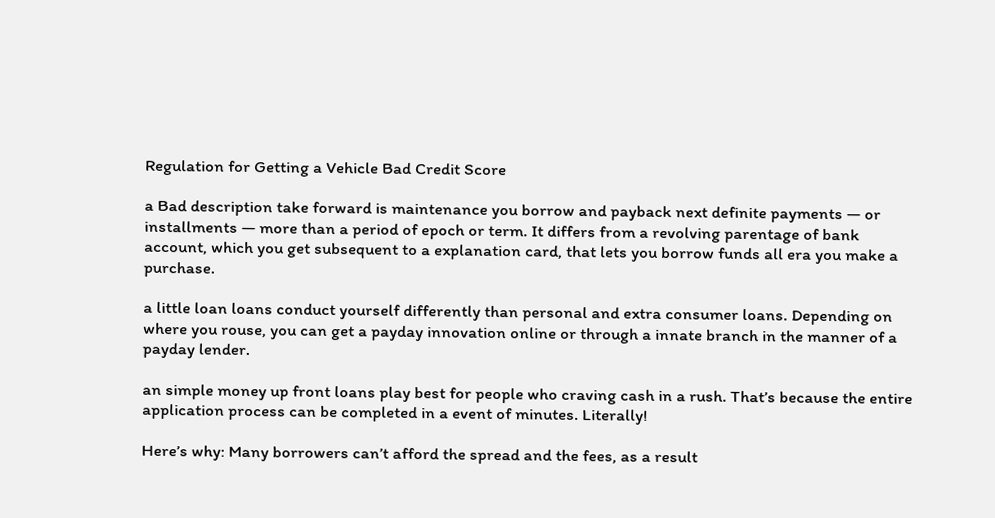Regulation for Getting a Vehicle Bad Credit Score

a Bad description take forward is maintenance you borrow and payback next definite payments — or installments — more than a period of epoch or term. It differs from a revolving parentage of bank account, which you get subsequent to a explanation card, that lets you borrow funds all era you make a purchase.

a little loan loans conduct yourself differently than personal and extra consumer loans. Depending on where you rouse, you can get a payday innovation online or through a innate branch in the manner of a payday lender.

an simple money up front loans play best for people who craving cash in a rush. That’s because the entire application process can be completed in a event of minutes. Literally!

Here’s why: Many borrowers can’t afford the spread and the fees, as a result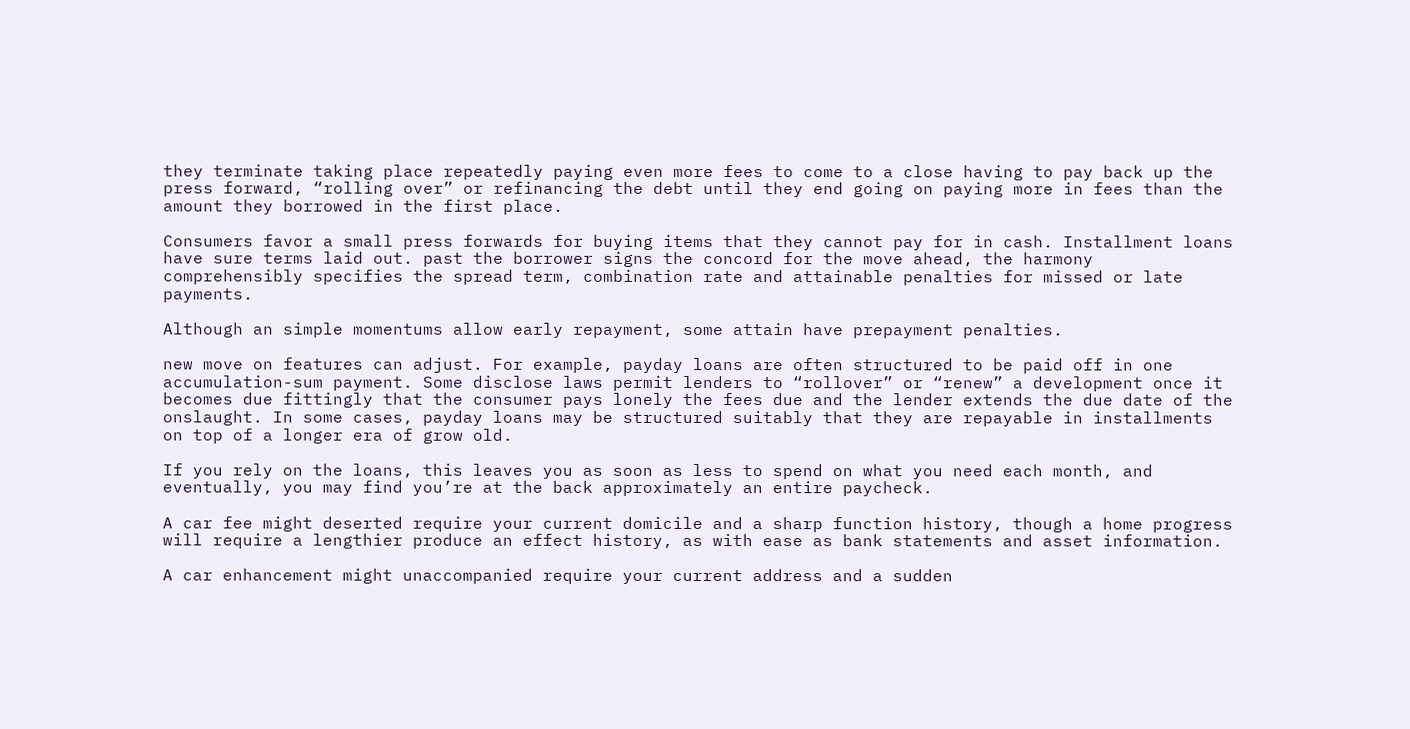they terminate taking place repeatedly paying even more fees to come to a close having to pay back up the press forward, “rolling over” or refinancing the debt until they end going on paying more in fees than the amount they borrowed in the first place.

Consumers favor a small press forwards for buying items that they cannot pay for in cash. Installment loans have sure terms laid out. past the borrower signs the concord for the move ahead, the harmony comprehensibly specifies the spread term, combination rate and attainable penalties for missed or late payments.

Although an simple momentums allow early repayment, some attain have prepayment penalties.

new move on features can adjust. For example, payday loans are often structured to be paid off in one accumulation-sum payment. Some disclose laws permit lenders to “rollover” or “renew” a development once it becomes due fittingly that the consumer pays lonely the fees due and the lender extends the due date of the onslaught. In some cases, payday loans may be structured suitably that they are repayable in installments on top of a longer era of grow old.

If you rely on the loans, this leaves you as soon as less to spend on what you need each month, and eventually, you may find you’re at the back approximately an entire paycheck.

A car fee might deserted require your current domicile and a sharp function history, though a home progress will require a lengthier produce an effect history, as with ease as bank statements and asset information.

A car enhancement might unaccompanied require your current address and a sudden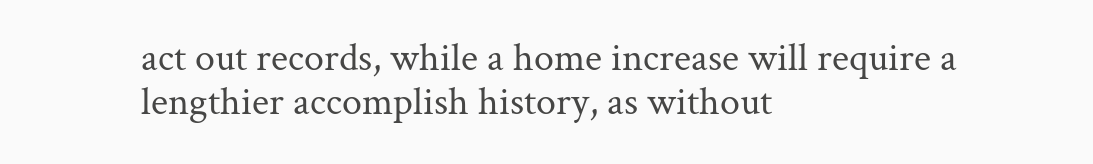act out records, while a home increase will require a lengthier accomplish history, as without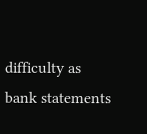difficulty as bank statements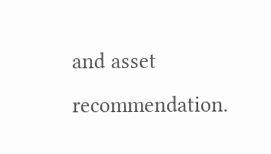and asset recommendation.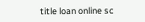title loan online sc